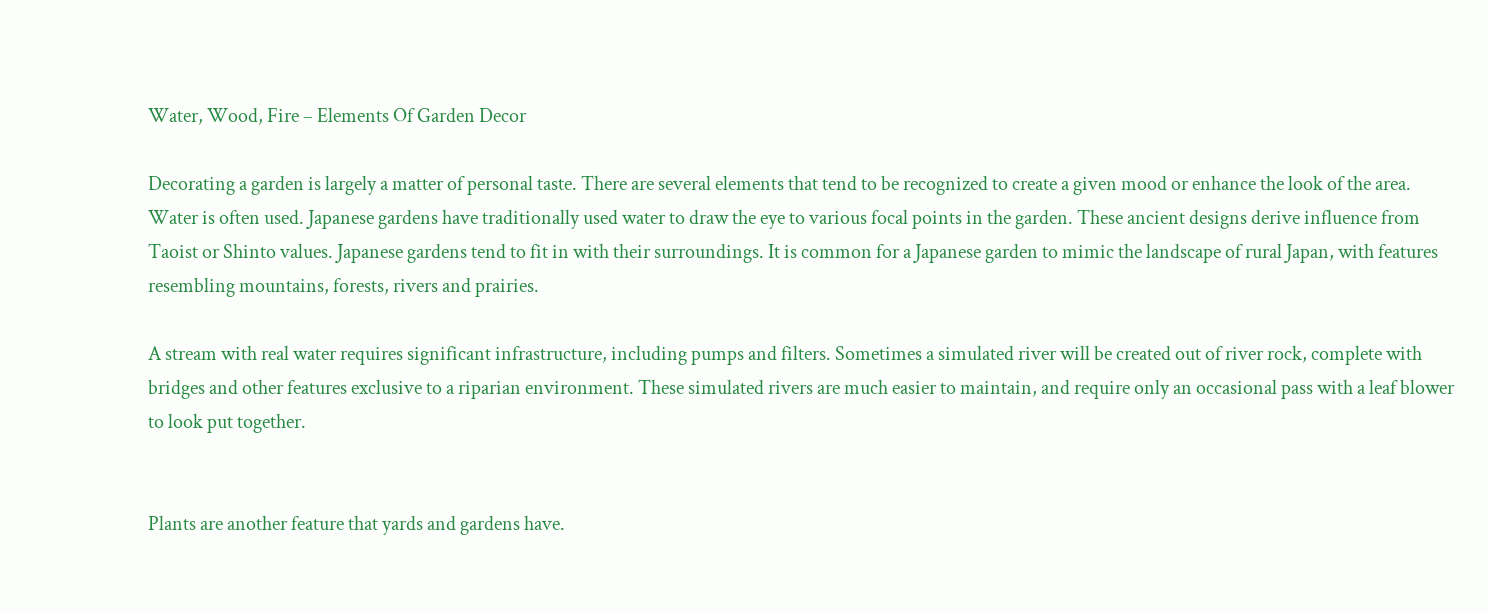Water, Wood, Fire – Elements Of Garden Decor

Decorating a garden is largely a matter of personal taste. There are several elements that tend to be recognized to create a given mood or enhance the look of the area. Water is often used. Japanese gardens have traditionally used water to draw the eye to various focal points in the garden. These ancient designs derive influence from Taoist or Shinto values. Japanese gardens tend to fit in with their surroundings. It is common for a Japanese garden to mimic the landscape of rural Japan, with features resembling mountains, forests, rivers and prairies.

A stream with real water requires significant infrastructure, including pumps and filters. Sometimes a simulated river will be created out of river rock, complete with bridges and other features exclusive to a riparian environment. These simulated rivers are much easier to maintain, and require only an occasional pass with a leaf blower to look put together.


Plants are another feature that yards and gardens have.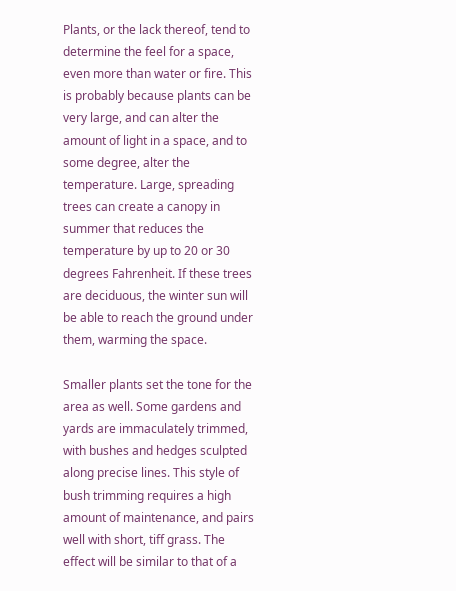Plants, or the lack thereof, tend to determine the feel for a space, even more than water or fire. This is probably because plants can be very large, and can alter the amount of light in a space, and to some degree, alter the temperature. Large, spreading trees can create a canopy in summer that reduces the temperature by up to 20 or 30 degrees Fahrenheit. If these trees are deciduous, the winter sun will be able to reach the ground under them, warming the space.

Smaller plants set the tone for the area as well. Some gardens and yards are immaculately trimmed, with bushes and hedges sculpted along precise lines. This style of bush trimming requires a high amount of maintenance, and pairs well with short, tiff grass. The effect will be similar to that of a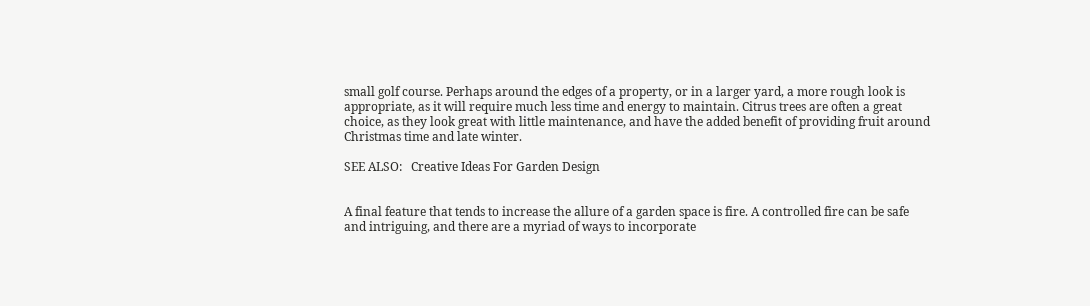small golf course. Perhaps around the edges of a property, or in a larger yard, a more rough look is appropriate, as it will require much less time and energy to maintain. Citrus trees are often a great choice, as they look great with little maintenance, and have the added benefit of providing fruit around Christmas time and late winter.

SEE ALSO:   Creative Ideas For Garden Design


A final feature that tends to increase the allure of a garden space is fire. A controlled fire can be safe and intriguing, and there are a myriad of ways to incorporate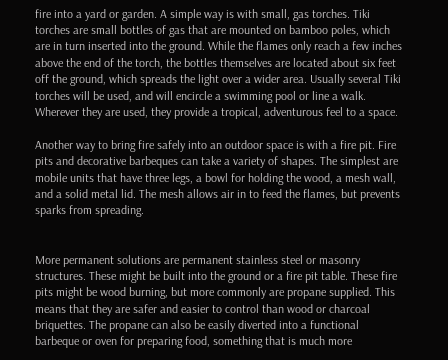fire into a yard or garden. A simple way is with small, gas torches. Tiki torches are small bottles of gas that are mounted on bamboo poles, which are in turn inserted into the ground. While the flames only reach a few inches above the end of the torch, the bottles themselves are located about six feet off the ground, which spreads the light over a wider area. Usually several Tiki torches will be used, and will encircle a swimming pool or line a walk. Wherever they are used, they provide a tropical, adventurous feel to a space.

Another way to bring fire safely into an outdoor space is with a fire pit. Fire pits and decorative barbeques can take a variety of shapes. The simplest are mobile units that have three legs, a bowl for holding the wood, a mesh wall, and a solid metal lid. The mesh allows air in to feed the flames, but prevents sparks from spreading.


More permanent solutions are permanent stainless steel or masonry structures. These might be built into the ground or a fire pit table. These fire pits might be wood burning, but more commonly are propane supplied. This means that they are safer and easier to control than wood or charcoal briquettes. The propane can also be easily diverted into a functional barbeque or oven for preparing food, something that is much more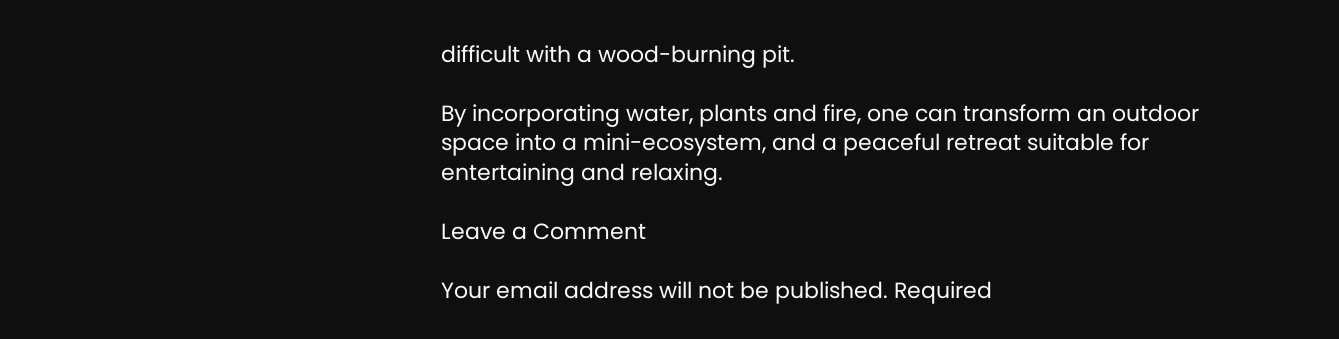difficult with a wood-burning pit.

By incorporating water, plants and fire, one can transform an outdoor space into a mini-ecosystem, and a peaceful retreat suitable for entertaining and relaxing.

Leave a Comment

Your email address will not be published. Required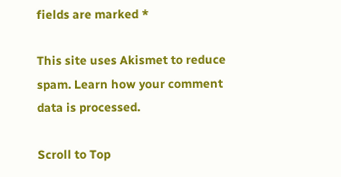fields are marked *

This site uses Akismet to reduce spam. Learn how your comment data is processed.

Scroll to Top